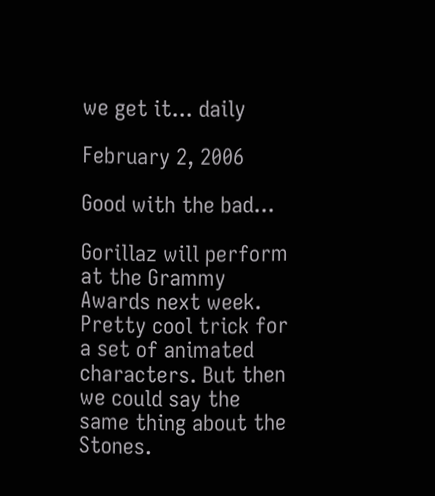we get it... daily

February 2, 2006

Good with the bad...

Gorillaz will perform at the Grammy Awards next week.  Pretty cool trick for a set of animated characters. But then we could say the same thing about the Stones.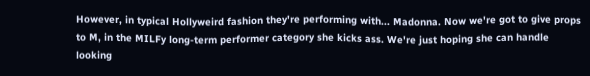However, in typical Hollyweird fashion they're performing with... Madonna. Now we're got to give props to M, in the MILFy long-term performer category she kicks ass. We're just hoping she can handle looking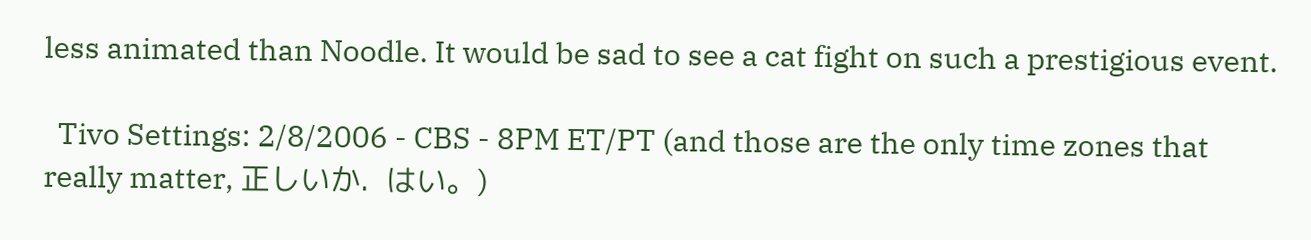less animated than Noodle. It would be sad to see a cat fight on such a prestigious event.

  Tivo Settings: 2/8/2006 - CBS - 8PM ET/PT (and those are the only time zones that really matter, 正しいか.  はい。)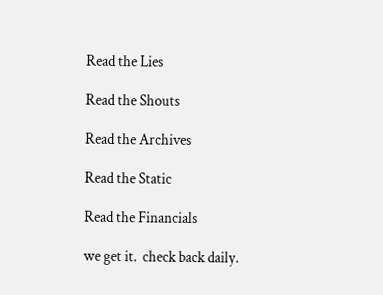Read the Lies

Read the Shouts

Read the Archives

Read the Static

Read the Financials

we get it.  check back daily.